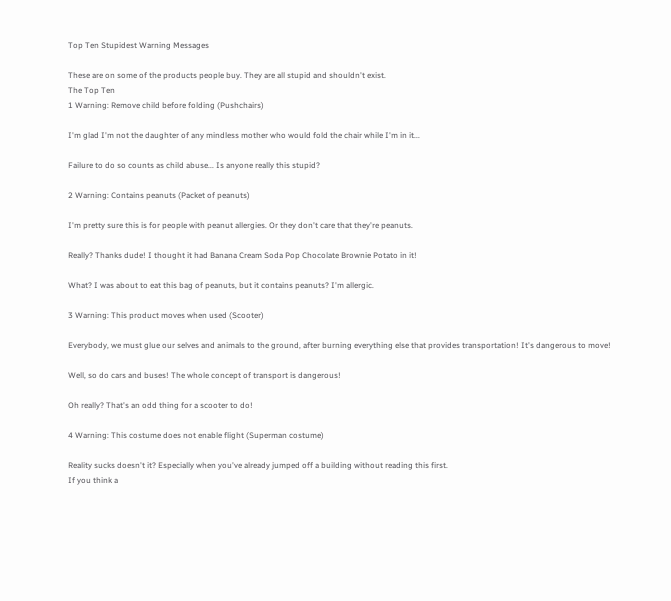Top Ten Stupidest Warning Messages

These are on some of the products people buy. They are all stupid and shouldn't exist.
The Top Ten
1 Warning: Remove child before folding (Pushchairs)

I'm glad I'm not the daughter of any mindless mother who would fold the chair while I'm in it...

Failure to do so counts as child abuse... Is anyone really this stupid?

2 Warning: Contains peanuts (Packet of peanuts)

I'm pretty sure this is for people with peanut allergies. Or they don't care that they're peanuts.

Really? Thanks dude! I thought it had Banana Cream Soda Pop Chocolate Brownie Potato in it!

What? I was about to eat this bag of peanuts, but it contains peanuts? I'm allergic.

3 Warning: This product moves when used (Scooter)

Everybody, we must glue our selves and animals to the ground, after burning everything else that provides transportation! It's dangerous to move!

Well, so do cars and buses! The whole concept of transport is dangerous!

Oh really? That's an odd thing for a scooter to do!

4 Warning: This costume does not enable flight (Superman costume)

Reality sucks doesn't it? Especially when you've already jumped off a building without reading this first.
If you think a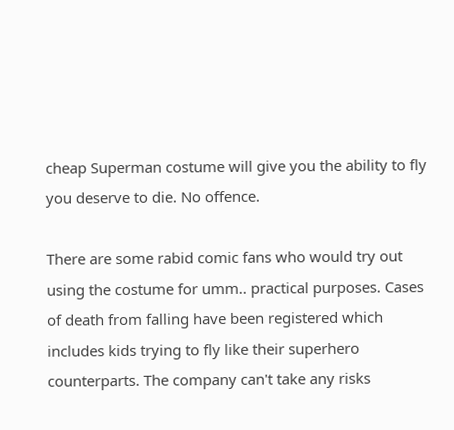cheap Superman costume will give you the ability to fly you deserve to die. No offence.

There are some rabid comic fans who would try out using the costume for umm.. practical purposes. Cases of death from falling have been registered which includes kids trying to fly like their superhero counterparts. The company can't take any risks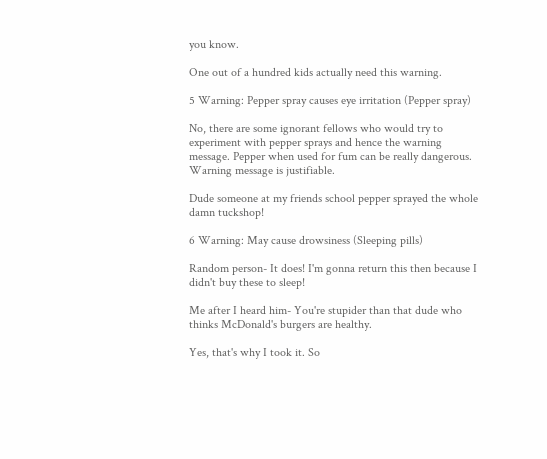you know.

One out of a hundred kids actually need this warning.

5 Warning: Pepper spray causes eye irritation (Pepper spray)

No, there are some ignorant fellows who would try to experiment with pepper sprays and hence the warning message. Pepper when used for fum can be really dangerous. Warning message is justifiable.

Dude someone at my friends school pepper sprayed the whole damn tuckshop!

6 Warning: May cause drowsiness (Sleeping pills)

Random person- It does! I'm gonna return this then because I didn't buy these to sleep!

Me after I heard him- You're stupider than that dude who thinks McDonald's burgers are healthy.

Yes, that's why I took it. So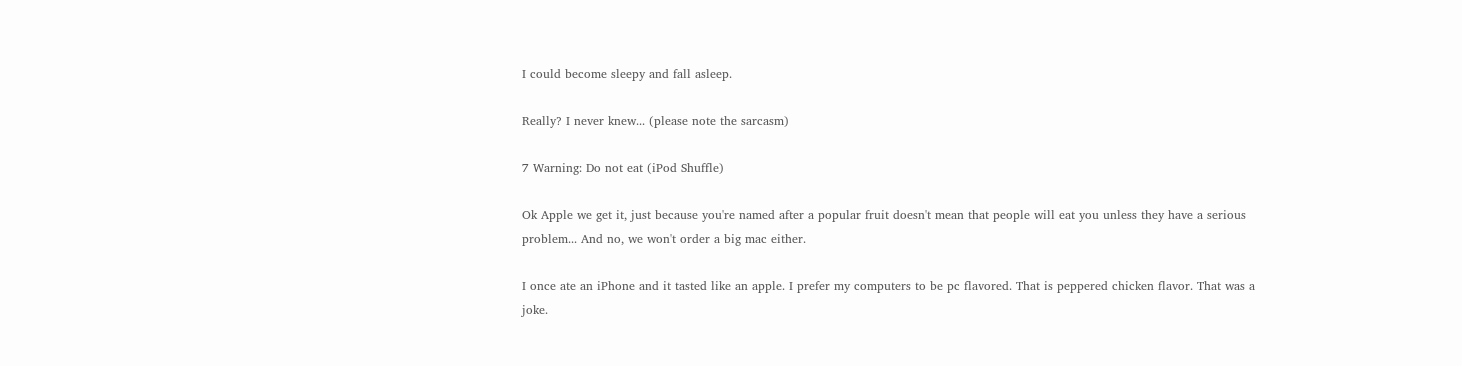I could become sleepy and fall asleep.

Really? I never knew... (please note the sarcasm)

7 Warning: Do not eat (iPod Shuffle)

Ok Apple we get it, just because you're named after a popular fruit doesn't mean that people will eat you unless they have a serious problem... And no, we won't order a big mac either.

I once ate an iPhone and it tasted like an apple. I prefer my computers to be pc flavored. That is peppered chicken flavor. That was a joke.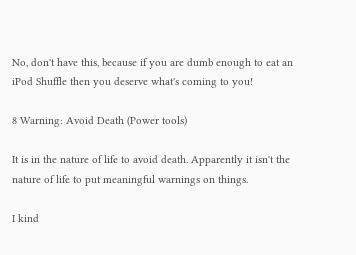No, don't have this, because if you are dumb enough to eat an iPod Shuffle then you deserve what's coming to you!

8 Warning: Avoid Death (Power tools)

It is in the nature of life to avoid death. Apparently it isn't the nature of life to put meaningful warnings on things.

I kind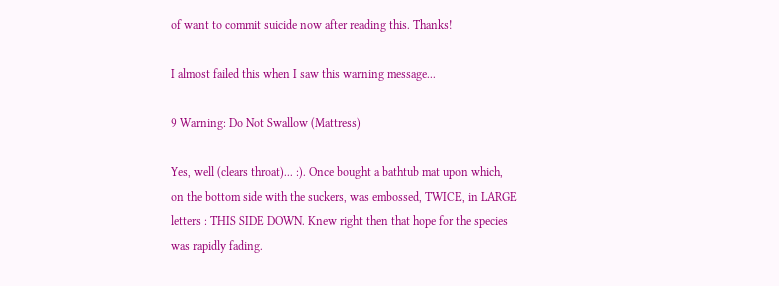of want to commit suicide now after reading this. Thanks!

I almost failed this when I saw this warning message...

9 Warning: Do Not Swallow (Mattress)

Yes, well (clears throat)... :). Once bought a bathtub mat upon which, on the bottom side with the suckers, was embossed, TWICE, in LARGE letters : THIS SIDE DOWN. Knew right then that hope for the species was rapidly fading.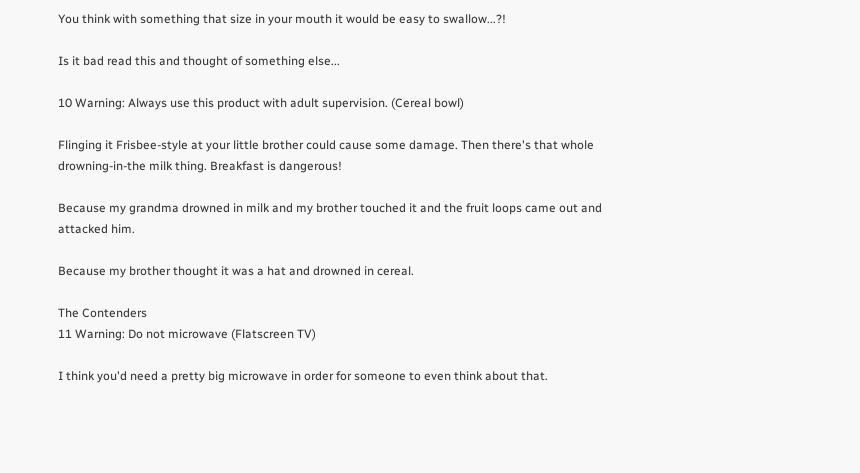You think with something that size in your mouth it would be easy to swallow...?!

Is it bad read this and thought of something else...

10 Warning: Always use this product with adult supervision. (Cereal bowl)

Flinging it Frisbee-style at your little brother could cause some damage. Then there's that whole drowning-in-the milk thing. Breakfast is dangerous!

Because my grandma drowned in milk and my brother touched it and the fruit loops came out and attacked him.

Because my brother thought it was a hat and drowned in cereal.

The Contenders
11 Warning: Do not microwave (Flatscreen TV)

I think you'd need a pretty big microwave in order for someone to even think about that.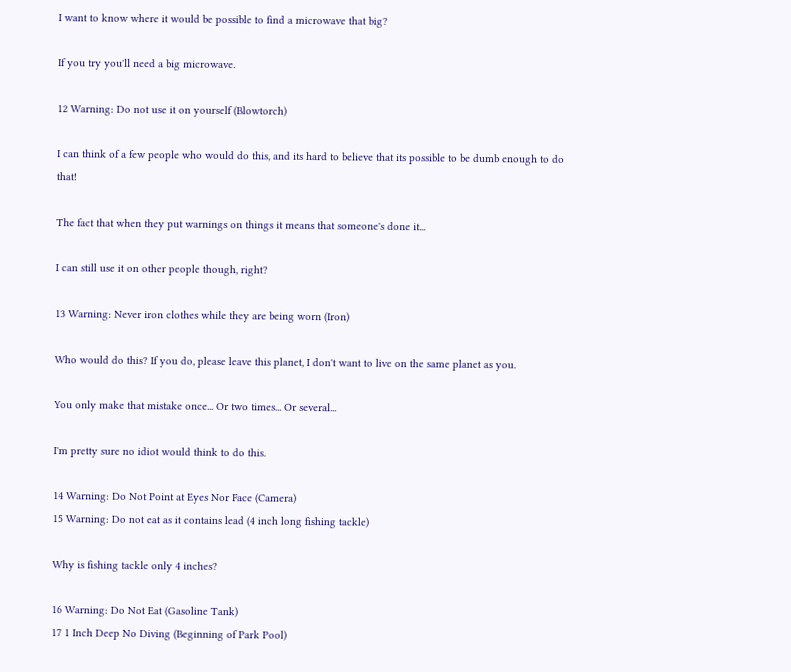I want to know where it would be possible to find a microwave that big?

If you try you'll need a big microwave.

12 Warning: Do not use it on yourself (Blowtorch)

I can think of a few people who would do this, and its hard to believe that its possible to be dumb enough to do that!

The fact that when they put warnings on things it means that someone's done it...

I can still use it on other people though, right?

13 Warning: Never iron clothes while they are being worn (Iron)

Who would do this? If you do, please leave this planet, I don't want to live on the same planet as you.

You only make that mistake once... Or two times... Or several...

I'm pretty sure no idiot would think to do this.

14 Warning: Do Not Point at Eyes Nor Face (Camera)
15 Warning: Do not eat as it contains lead (4 inch long fishing tackle)

Why is fishing tackle only 4 inches?

16 Warning: Do Not Eat (Gasoline Tank)
17 1 Inch Deep No Diving (Beginning of Park Pool)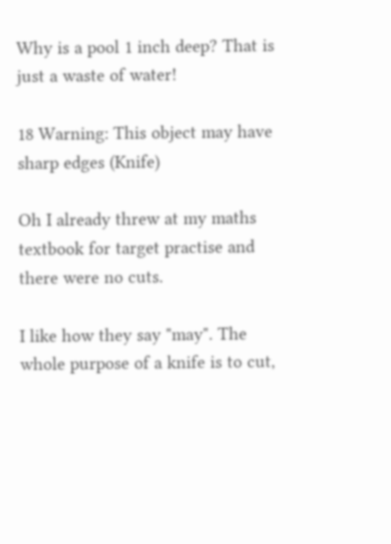Why is a pool 1 inch deep? That is just a waste of water!

18 Warning: This object may have sharp edges (Knife)

Oh I already threw at my maths textbook for target practise and there were no cuts.

I like how they say "may". The whole purpose of a knife is to cut,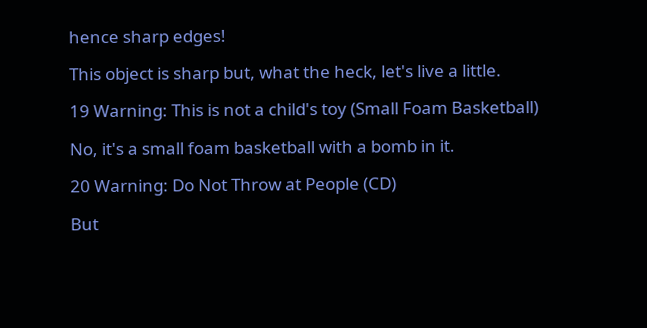hence sharp edges!

This object is sharp but, what the heck, let's live a little.

19 Warning: This is not a child's toy (Small Foam Basketball)

No, it's a small foam basketball with a bomb in it.

20 Warning: Do Not Throw at People (CD)

But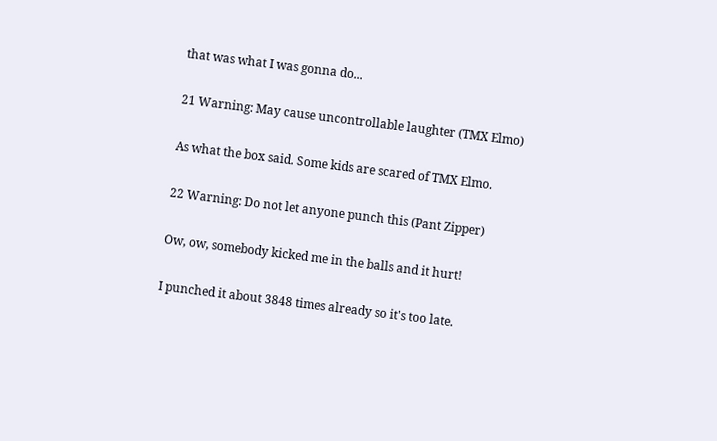that was what I was gonna do...

21 Warning: May cause uncontrollable laughter (TMX Elmo)

As what the box said. Some kids are scared of TMX Elmo.

22 Warning: Do not let anyone punch this (Pant Zipper)

Ow, ow, somebody kicked me in the balls and it hurt!

I punched it about 3848 times already so it's too late.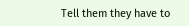Tell them they have to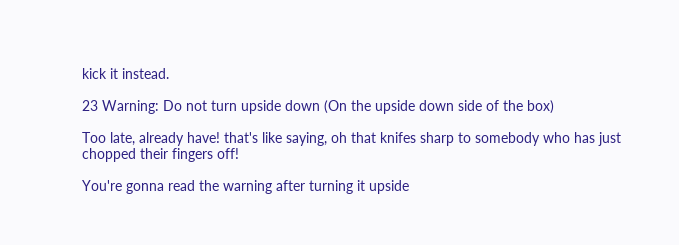kick it instead.

23 Warning: Do not turn upside down (On the upside down side of the box)

Too late, already have! that's like saying, oh that knifes sharp to somebody who has just chopped their fingers off!

You're gonna read the warning after turning it upside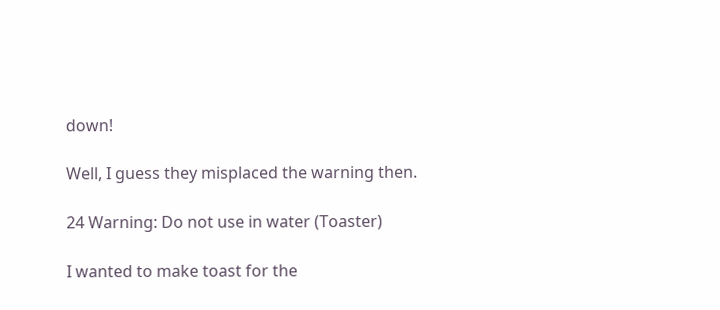down!

Well, I guess they misplaced the warning then.

24 Warning: Do not use in water (Toaster)

I wanted to make toast for the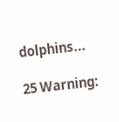dolphins...

25 Warning: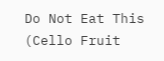Do Not Eat This (Cello Fruit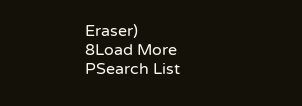Eraser)
8Load More
PSearch List